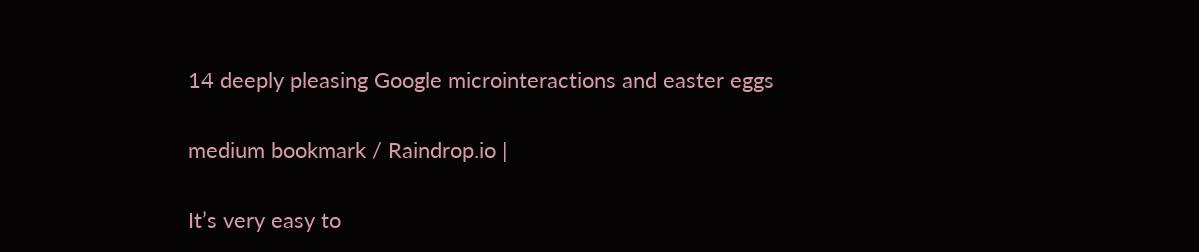14 deeply pleasing Google microinteractions and easter eggs

medium bookmark / Raindrop.io |

It’s very easy to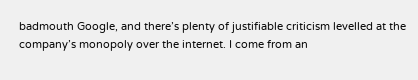badmouth Google, and there’s plenty of justifiable criticism levelled at the company’s monopoly over the internet. I come from an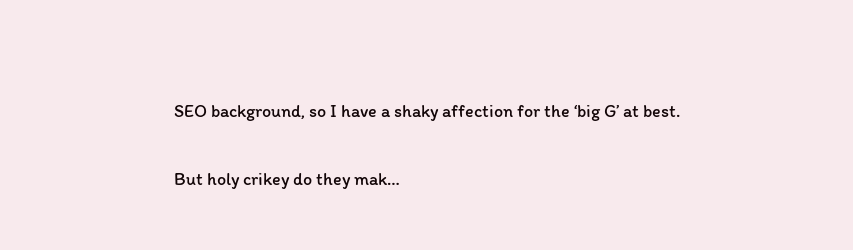SEO background, so I have a shaky affection for the ‘big G’ at best.

But holy crikey do they mak…